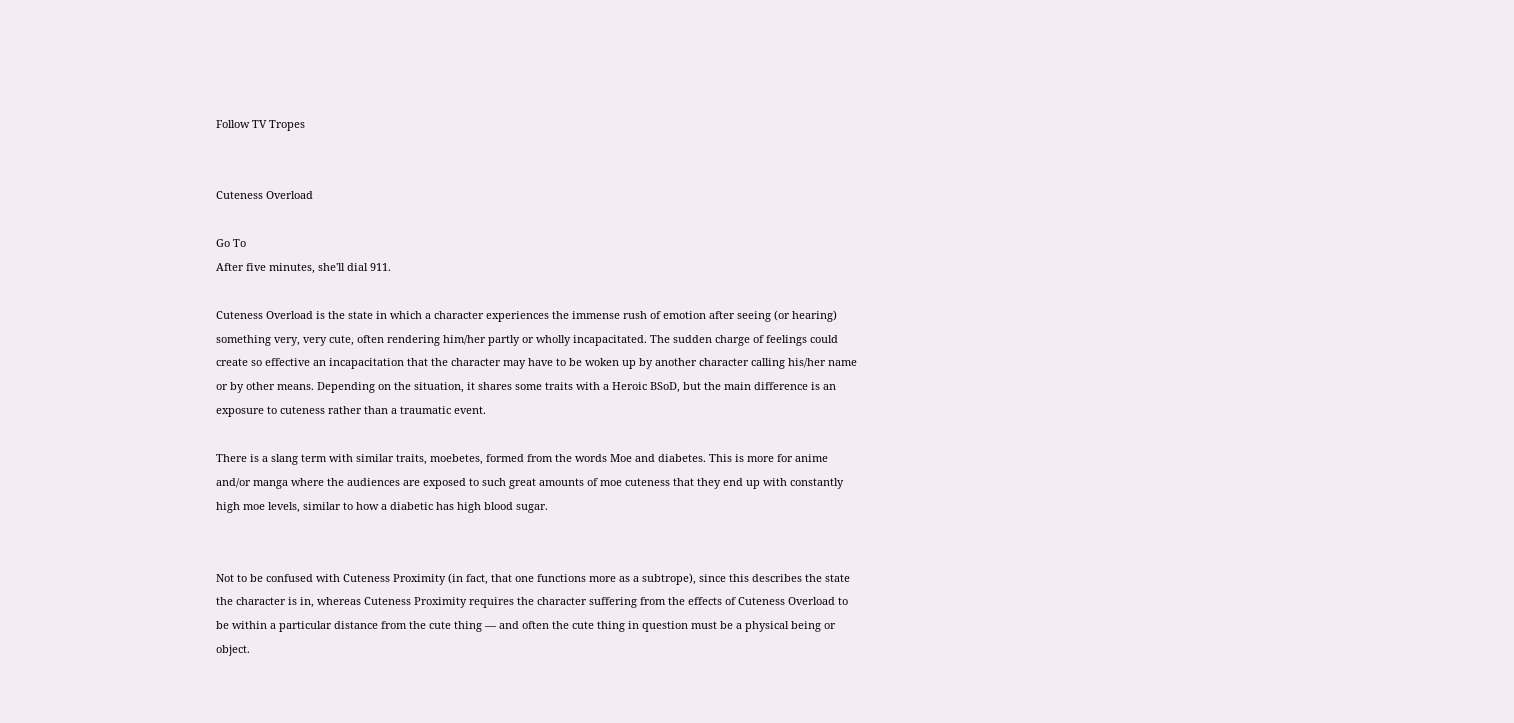Follow TV Tropes


Cuteness Overload

Go To
After five minutes, she'll dial 911.

Cuteness Overload is the state in which a character experiences the immense rush of emotion after seeing (or hearing) something very, very cute, often rendering him/her partly or wholly incapacitated. The sudden charge of feelings could create so effective an incapacitation that the character may have to be woken up by another character calling his/her name or by other means. Depending on the situation, it shares some traits with a Heroic BSoD, but the main difference is an exposure to cuteness rather than a traumatic event.

There is a slang term with similar traits, moebetes, formed from the words Moe and diabetes. This is more for anime and/or manga where the audiences are exposed to such great amounts of moe cuteness that they end up with constantly high moe levels, similar to how a diabetic has high blood sugar.


Not to be confused with Cuteness Proximity (in fact, that one functions more as a subtrope), since this describes the state the character is in, whereas Cuteness Proximity requires the character suffering from the effects of Cuteness Overload to be within a particular distance from the cute thing — and often the cute thing in question must be a physical being or object.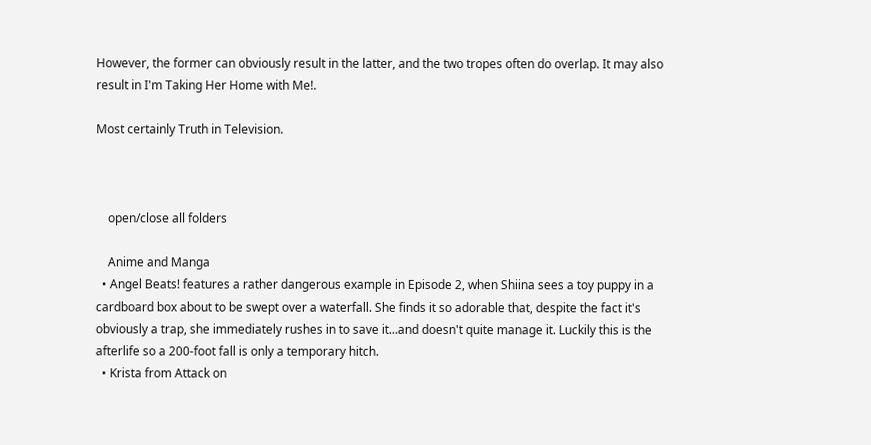However, the former can obviously result in the latter, and the two tropes often do overlap. It may also result in I'm Taking Her Home with Me!.

Most certainly Truth in Television.



    open/close all folders

    Anime and Manga
  • Angel Beats! features a rather dangerous example in Episode 2, when Shiina sees a toy puppy in a cardboard box about to be swept over a waterfall. She finds it so adorable that, despite the fact it's obviously a trap, she immediately rushes in to save it...and doesn't quite manage it. Luckily this is the afterlife so a 200-foot fall is only a temporary hitch.
  • Krista from Attack on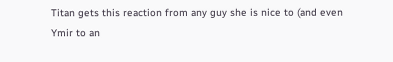Titan gets this reaction from any guy she is nice to (and even Ymir to an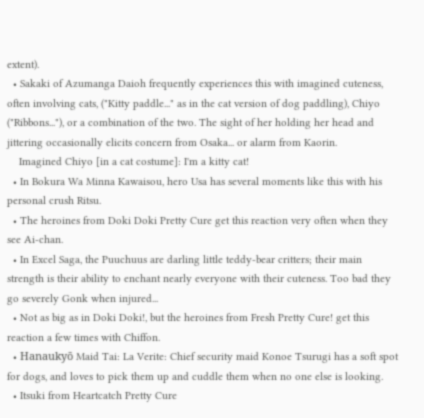extent).
  • Sakaki of Azumanga Daioh frequently experiences this with imagined cuteness, often involving cats, ("Kitty paddle..." as in the cat version of dog paddling), Chiyo ("Ribbons..."), or a combination of the two. The sight of her holding her head and jittering occasionally elicits concern from Osaka... or alarm from Kaorin.
    Imagined Chiyo [in a cat costume]: I'm a kitty cat!
  • In Bokura Wa Minna Kawaisou, hero Usa has several moments like this with his personal crush Ritsu.
  • The heroines from Doki Doki Pretty Cure get this reaction very often when they see Ai-chan.
  • In Excel Saga, the Puuchuus are darling little teddy-bear critters; their main strength is their ability to enchant nearly everyone with their cuteness. Too bad they go severely Gonk when injured...
  • Not as big as in Doki Doki!, but the heroines from Fresh Pretty Cure! get this reaction a few times with Chiffon.
  • Hanaukyō Maid Tai: La Verite: Chief security maid Konoe Tsurugi has a soft spot for dogs, and loves to pick them up and cuddle them when no one else is looking.
  • Itsuki from Heartcatch Pretty Cure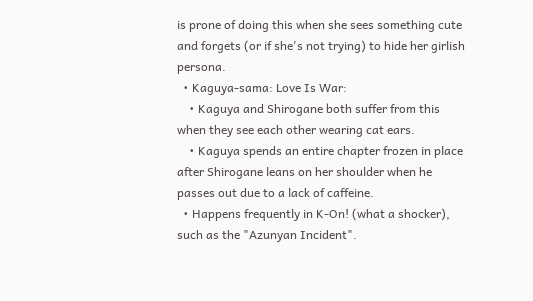is prone of doing this when she sees something cute and forgets (or if she's not trying) to hide her girlish persona.
  • Kaguya-sama: Love Is War:
    • Kaguya and Shirogane both suffer from this when they see each other wearing cat ears.
    • Kaguya spends an entire chapter frozen in place after Shirogane leans on her shoulder when he passes out due to a lack of caffeine.
  • Happens frequently in K-On! (what a shocker), such as the "Azunyan Incident".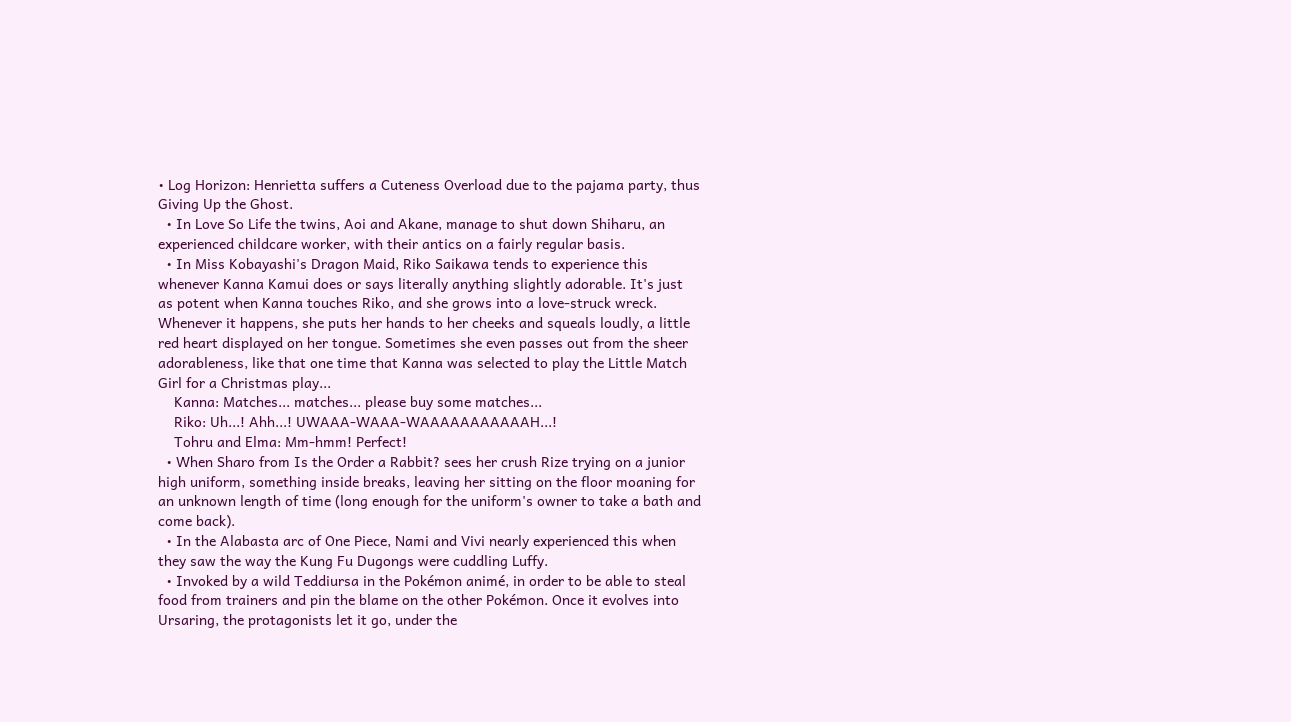• Log Horizon: Henrietta suffers a Cuteness Overload due to the pajama party, thus Giving Up the Ghost.
  • In Love So Life the twins, Aoi and Akane, manage to shut down Shiharu, an experienced childcare worker, with their antics on a fairly regular basis.
  • In Miss Kobayashi's Dragon Maid, Riko Saikawa tends to experience this whenever Kanna Kamui does or says literally anything slightly adorable. It's just as potent when Kanna touches Riko, and she grows into a love-struck wreck. Whenever it happens, she puts her hands to her cheeks and squeals loudly, a little red heart displayed on her tongue. Sometimes she even passes out from the sheer adorableness, like that one time that Kanna was selected to play the Little Match Girl for a Christmas play...
    Kanna: Matches... matches... please buy some matches...
    Riko: Uh...! Ahh...! UWAAA-WAAA-WAAAAAAAAAAAH...!
    Tohru and Elma: Mm-hmm! Perfect!
  • When Sharo from Is the Order a Rabbit? sees her crush Rize trying on a junior high uniform, something inside breaks, leaving her sitting on the floor moaning for an unknown length of time (long enough for the uniform's owner to take a bath and come back).
  • In the Alabasta arc of One Piece, Nami and Vivi nearly experienced this when they saw the way the Kung Fu Dugongs were cuddling Luffy.
  • Invoked by a wild Teddiursa in the Pokémon animé, in order to be able to steal food from trainers and pin the blame on the other Pokémon. Once it evolves into Ursaring, the protagonists let it go, under the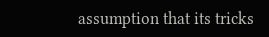assumption that its tricks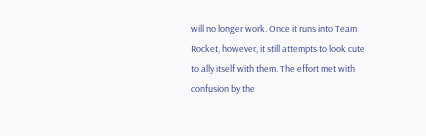will no longer work. Once it runs into Team Rocket, however, it still attempts to look cute to ally itself with them. The effort met with confusion by the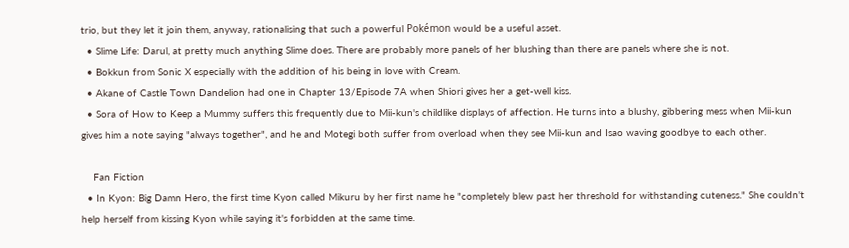trio, but they let it join them, anyway, rationalising that such a powerful Pokémon would be a useful asset.
  • Slime Life: Darul, at pretty much anything Slime does. There are probably more panels of her blushing than there are panels where she is not.
  • Bokkun from Sonic X especially with the addition of his being in love with Cream.
  • Akane of Castle Town Dandelion had one in Chapter 13/Episode 7A when Shiori gives her a get-well kiss.
  • Sora of How to Keep a Mummy suffers this frequently due to Mii-kun's childlike displays of affection. He turns into a blushy, gibbering mess when Mii-kun gives him a note saying "always together", and he and Motegi both suffer from overload when they see Mii-kun and Isao waving goodbye to each other.

    Fan Fiction
  • In Kyon: Big Damn Hero, the first time Kyon called Mikuru by her first name he "completely blew past her threshold for withstanding cuteness." She couldn't help herself from kissing Kyon while saying it's forbidden at the same time.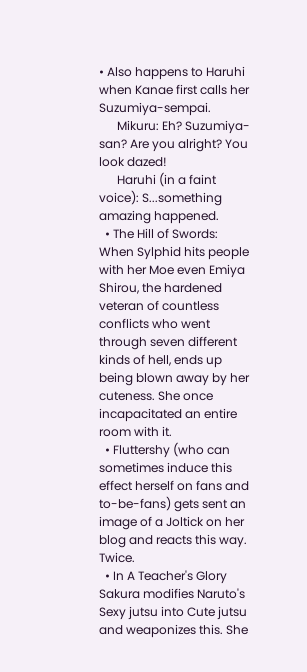• Also happens to Haruhi when Kanae first calls her Suzumiya-sempai.
      Mikuru: Eh? Suzumiya-san? Are you alright? You look dazed!
      Haruhi (in a faint voice): S...something amazing happened.
  • The Hill of Swords: When Sylphid hits people with her Moe even Emiya Shirou, the hardened veteran of countless conflicts who went through seven different kinds of hell, ends up being blown away by her cuteness. She once incapacitated an entire room with it.
  • Fluttershy (who can sometimes induce this effect herself on fans and to-be-fans) gets sent an image of a Joltick on her blog and reacts this way. Twice.
  • In A Teacher's Glory Sakura modifies Naruto's Sexy jutsu into Cute jutsu and weaponizes this. She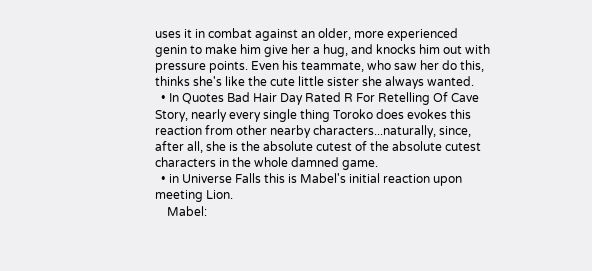uses it in combat against an older, more experienced genin to make him give her a hug, and knocks him out with pressure points. Even his teammate, who saw her do this, thinks she's like the cute little sister she always wanted.
  • In Quotes Bad Hair Day Rated R For Retelling Of Cave Story, nearly every single thing Toroko does evokes this reaction from other nearby characters...naturally, since, after all, she is the absolute cutest of the absolute cutest characters in the whole damned game.
  • in Universe Falls this is Mabel's initial reaction upon meeting Lion.
    Mabel: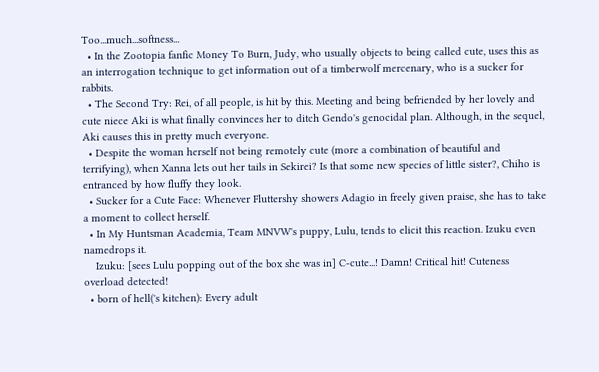Too...much...softness...
  • In the Zootopia fanfic Money To Burn, Judy, who usually objects to being called cute, uses this as an interrogation technique to get information out of a timberwolf mercenary, who is a sucker for rabbits.
  • The Second Try: Rei, of all people, is hit by this. Meeting and being befriended by her lovely and cute niece Aki is what finally convinces her to ditch Gendo's genocidal plan. Although, in the sequel, Aki causes this in pretty much everyone.
  • Despite the woman herself not being remotely cute (more a combination of beautiful and terrifying), when Xanna lets out her tails in Sekirei? Is that some new species of little sister?, Chiho is entranced by how fluffy they look.
  • Sucker for a Cute Face: Whenever Fluttershy showers Adagio in freely given praise, she has to take a moment to collect herself.
  • In My Huntsman Academia, Team MNVW's puppy, Lulu, tends to elicit this reaction. Izuku even namedrops it.
    Izuku: [sees Lulu popping out of the box she was in] C-cute...! Damn! Critical hit! Cuteness overload detected!
  • born of hell('s kitchen): Every adult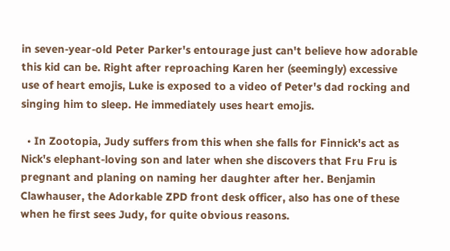in seven-year-old Peter Parker's entourage just can't believe how adorable this kid can be. Right after reproaching Karen her (seemingly) excessive use of heart emojis, Luke is exposed to a video of Peter's dad rocking and singing him to sleep. He immediately uses heart emojis.

  • In Zootopia, Judy suffers from this when she falls for Finnick's act as Nick's elephant-loving son and later when she discovers that Fru Fru is pregnant and planing on naming her daughter after her. Benjamin Clawhauser, the Adorkable ZPD front desk officer, also has one of these when he first sees Judy, for quite obvious reasons.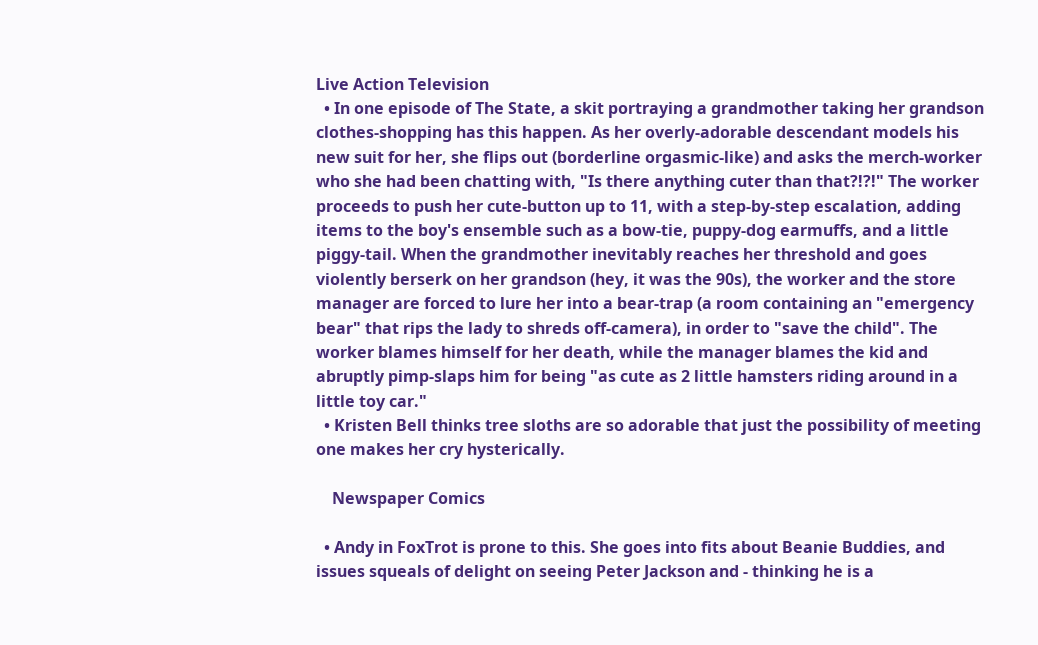Live Action Television
  • In one episode of The State, a skit portraying a grandmother taking her grandson clothes-shopping has this happen. As her overly-adorable descendant models his new suit for her, she flips out (borderline orgasmic-like) and asks the merch-worker who she had been chatting with, "Is there anything cuter than that?!?!" The worker proceeds to push her cute-button up to 11, with a step-by-step escalation, adding items to the boy's ensemble such as a bow-tie, puppy-dog earmuffs, and a little piggy-tail. When the grandmother inevitably reaches her threshold and goes violently berserk on her grandson (hey, it was the 90s), the worker and the store manager are forced to lure her into a bear-trap (a room containing an "emergency bear" that rips the lady to shreds off-camera), in order to "save the child". The worker blames himself for her death, while the manager blames the kid and abruptly pimp-slaps him for being "as cute as 2 little hamsters riding around in a little toy car."
  • Kristen Bell thinks tree sloths are so adorable that just the possibility of meeting one makes her cry hysterically.

    Newspaper Comics

  • Andy in FoxTrot is prone to this. She goes into fits about Beanie Buddies, and issues squeals of delight on seeing Peter Jackson and - thinking he is a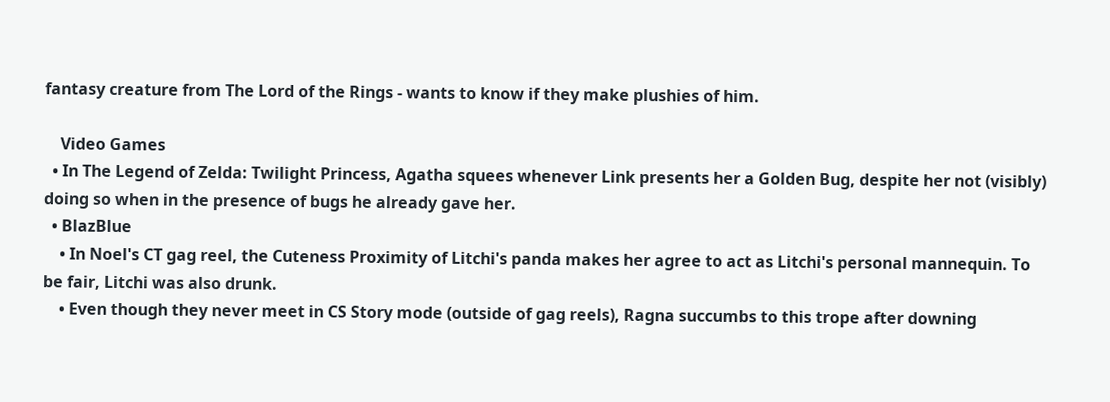fantasy creature from The Lord of the Rings - wants to know if they make plushies of him.

    Video Games
  • In The Legend of Zelda: Twilight Princess, Agatha squees whenever Link presents her a Golden Bug, despite her not (visibly) doing so when in the presence of bugs he already gave her.
  • BlazBlue
    • In Noel's CT gag reel, the Cuteness Proximity of Litchi's panda makes her agree to act as Litchi's personal mannequin. To be fair, Litchi was also drunk.
    • Even though they never meet in CS Story mode (outside of gag reels), Ragna succumbs to this trope after downing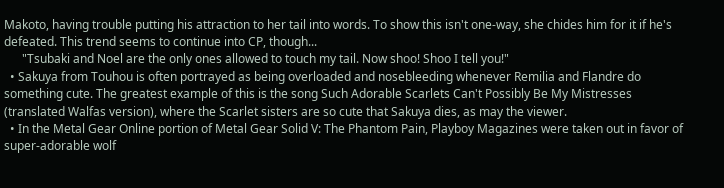Makoto, having trouble putting his attraction to her tail into words. To show this isn't one-way, she chides him for it if he's defeated. This trend seems to continue into CP, though...
      "Tsubaki and Noel are the only ones allowed to touch my tail. Now shoo! Shoo I tell you!"
  • Sakuya from Touhou is often portrayed as being overloaded and nosebleeding whenever Remilia and Flandre do something cute. The greatest example of this is the song Such Adorable Scarlets Can't Possibly Be My Mistresses (translated Walfas version), where the Scarlet sisters are so cute that Sakuya dies, as may the viewer.
  • In the Metal Gear Online portion of Metal Gear Solid V: The Phantom Pain, Playboy Magazines were taken out in favor of super-adorable wolf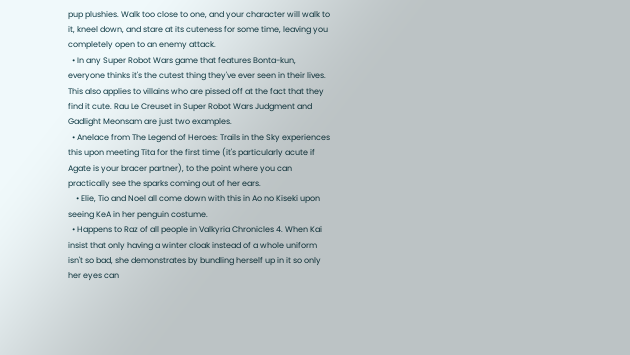pup plushies. Walk too close to one, and your character will walk to it, kneel down, and stare at its cuteness for some time, leaving you completely open to an enemy attack.
  • In any Super Robot Wars game that features Bonta-kun, everyone thinks it's the cutest thing they've ever seen in their lives. This also applies to villains who are pissed off at the fact that they find it cute. Rau Le Creuset in Super Robot Wars Judgment and Gadlight Meonsam are just two examples.
  • Anelace from The Legend of Heroes: Trails in the Sky experiences this upon meeting Tita for the first time (it's particularly acute if Agate is your bracer partner), to the point where you can practically see the sparks coming out of her ears.
    • Elie, Tio and Noel all come down with this in Ao no Kiseki upon seeing KeA in her penguin costume.
  • Happens to Raz of all people in Valkyria Chronicles 4. When Kai insist that only having a winter cloak instead of a whole uniform isn't so bad, she demonstrates by bundling herself up in it so only her eyes can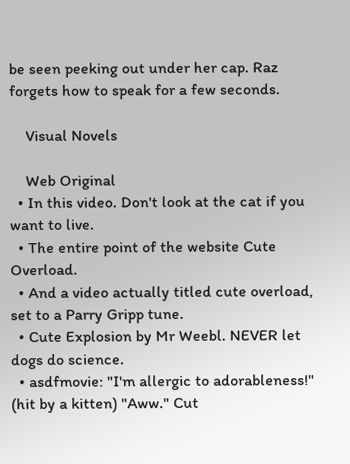be seen peeking out under her cap. Raz forgets how to speak for a few seconds.

    Visual Novels

    Web Original
  • In this video. Don't look at the cat if you want to live.
  • The entire point of the website Cute Overload.
  • And a video actually titled cute overload, set to a Parry Gripp tune.
  • Cute Explosion by Mr Weebl. NEVER let dogs do science.
  • asdfmovie: "I'm allergic to adorableness!" (hit by a kitten) "Aww." Cut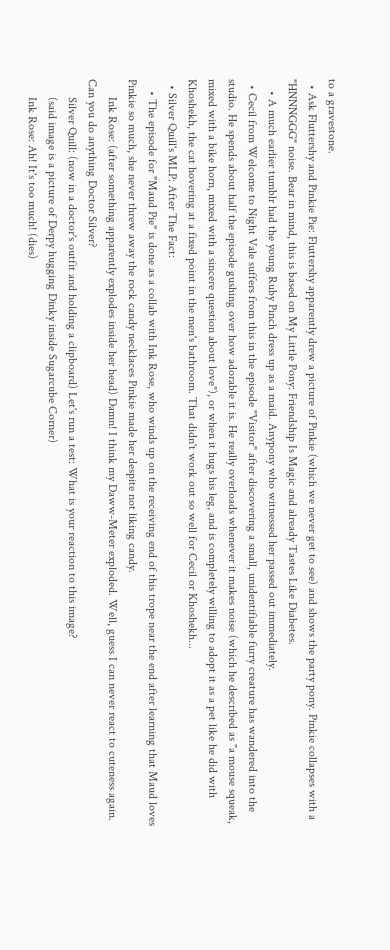to a gravestone.
  • Ask Fluttershy and Pinkie Pie: Fluttershy apparently drew a picture of Pinkie (which we never get to see) and shows the party pony. Pinkie collapses with a "HNNNGGG" noise. Bear in mind, this is based on My Little Pony: Friendship Is Magic and already Tastes Like Diabetes.
    • A much earlier tumblr had the young Ruby Pinch dress up as a maid. Anypony who witnessed her passed out immediately.
  • Cecil from Welcome to Night Vale suffers from this in the episode "Visitor" after discovering a small, unidentifiable furry creature has wandered into the studio. He spends about half the episode gushing over how adorable it is. He really overloads whenever it makes noise (which he described as "a mouse squeak, mixed with a bike horn, mixed with a sincere question about love"), or when it hugs his leg, and is completely willing to adopt it as a pet like he did with Khoshekh, the cat hovering at a fixed point in the men's bathroom. That didn't work out so well for Cecil or Khoshekh...
  • Silver Quill's MLP: After The Fact:
    • The episode for "Maud Pie" is done as a collab with Ink Rose, who winds up on the receiving end of this trope near the end after learning that Maud loves Pinkie so much, she never threw away the rock candy necklaces Pinkie made her despite not liking candy.
      Ink Rose: (after something apparently explodes inside her head) Damn! I think my Daww-Meter exploded. Well, guess I can never react to cuteness again. Can you do anything Doctor Silver?
      Silver Quill: (now in a doctor's outfit and holding a clipboard) Let's run a test: What is your reaction to this image?
      (said image is a picture of Derpy hugging Dinky inside Sugarcube Corner)
      Ink Rose: Ah! It's too much! (dies)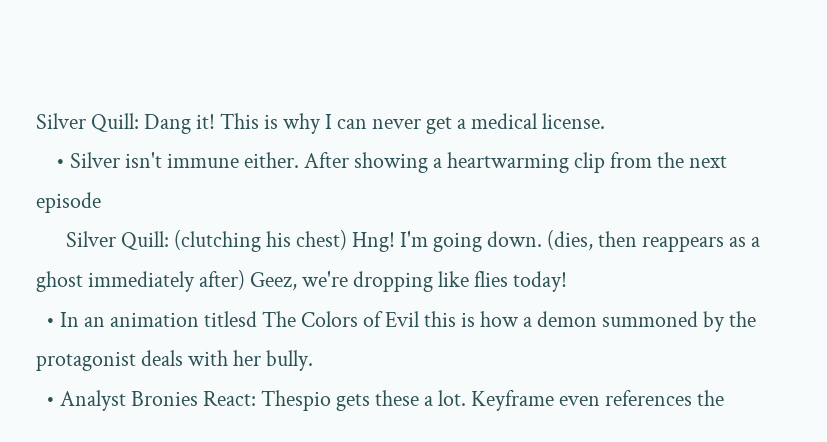Silver Quill: Dang it! This is why I can never get a medical license.
    • Silver isn't immune either. After showing a heartwarming clip from the next episode
      Silver Quill: (clutching his chest) Hng! I'm going down. (dies, then reappears as a ghost immediately after) Geez, we're dropping like flies today!
  • In an animation titlesd The Colors of Evil this is how a demon summoned by the protagonist deals with her bully.
  • Analyst Bronies React: Thespio gets these a lot. Keyframe even references the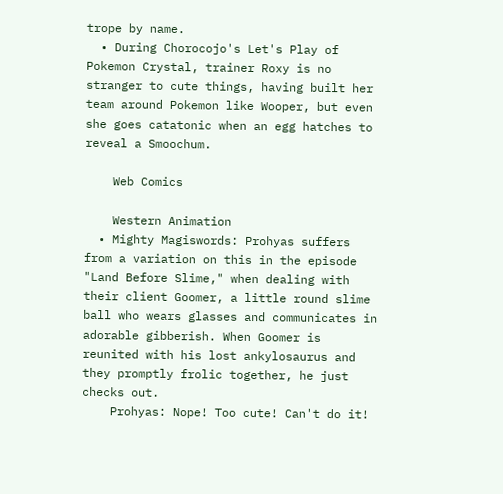trope by name.
  • During Chorocojo's Let's Play of Pokemon Crystal, trainer Roxy is no stranger to cute things, having built her team around Pokemon like Wooper, but even she goes catatonic when an egg hatches to reveal a Smoochum.

    Web Comics

    Western Animation
  • Mighty Magiswords: Prohyas suffers from a variation on this in the episode "Land Before Slime," when dealing with their client Goomer, a little round slime ball who wears glasses and communicates in adorable gibberish. When Goomer is reunited with his lost ankylosaurus and they promptly frolic together, he just checks out.
    Prohyas: Nope! Too cute! Can't do it!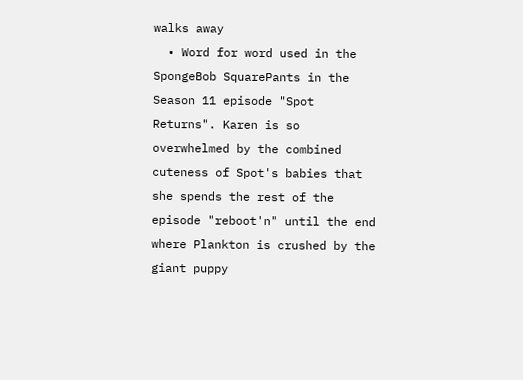walks away
  • Word for word used in the SpongeBob SquarePants in the Season 11 episode "Spot Returns". Karen is so overwhelmed by the combined cuteness of Spot's babies that she spends the rest of the episode "reboot'n" until the end where Plankton is crushed by the giant puppy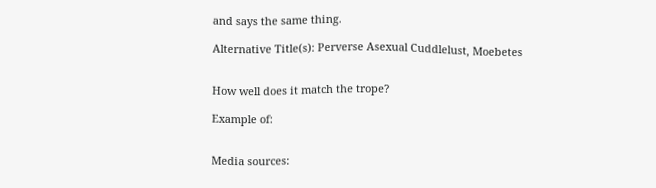and says the same thing.

Alternative Title(s): Perverse Asexual Cuddlelust, Moebetes


How well does it match the trope?

Example of:


Media sources: